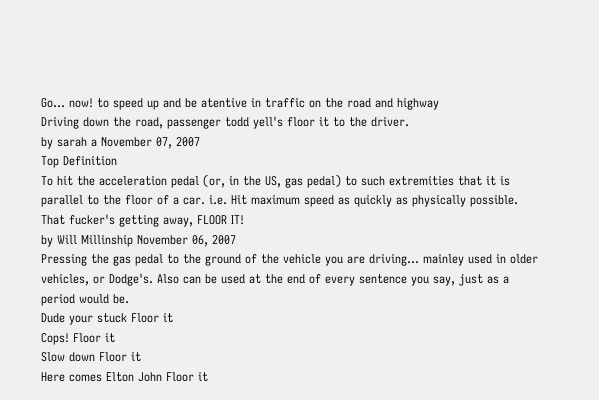Go... now! to speed up and be atentive in traffic on the road and highway
Driving down the road, passenger todd yell's floor it to the driver.
by sarah a November 07, 2007
Top Definition
To hit the acceleration pedal (or, in the US, gas pedal) to such extremities that it is parallel to the floor of a car. i.e. Hit maximum speed as quickly as physically possible.
That fucker's getting away, FLOOR IT!
by Will Millinship November 06, 2007
Pressing the gas pedal to the ground of the vehicle you are driving... mainley used in older vehicles, or Dodge's. Also can be used at the end of every sentence you say, just as a period would be.
Dude your stuck Floor it
Cops! Floor it
Slow down Floor it
Here comes Elton John Floor it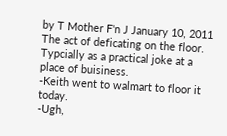by T Mother F'n J January 10, 2011
The act of deficating on the floor. Typcially as a practical joke at a place of buisiness.
-Keith went to walmart to floor it today.
-Ugh,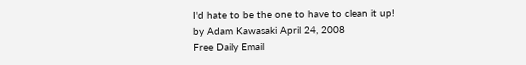I'd hate to be the one to have to clean it up!
by Adam Kawasaki April 24, 2008
Free Daily Email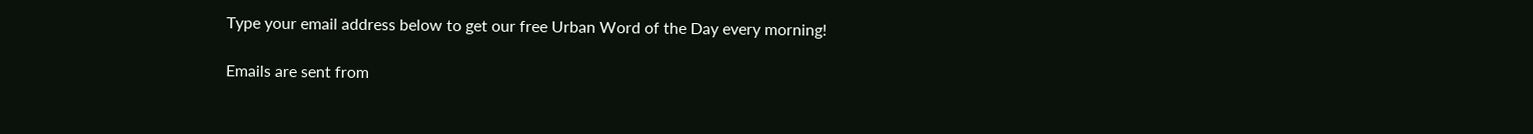Type your email address below to get our free Urban Word of the Day every morning!

Emails are sent from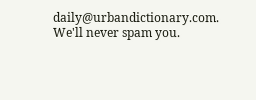daily@urbandictionary.com. We'll never spam you.